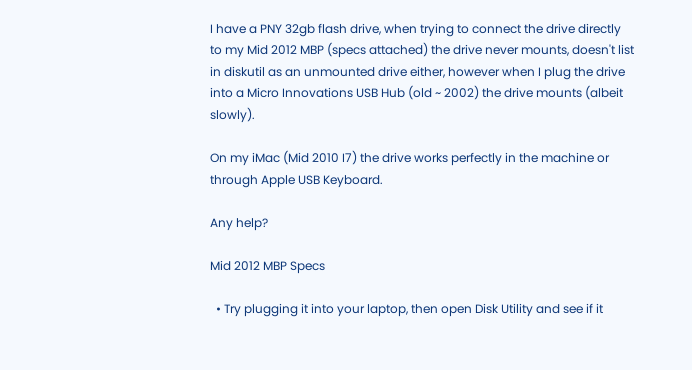I have a PNY 32gb flash drive, when trying to connect the drive directly to my Mid 2012 MBP (specs attached) the drive never mounts, doesn't list in diskutil as an unmounted drive either, however when I plug the drive into a Micro Innovations USB Hub (old ~ 2002) the drive mounts (albeit slowly).

On my iMac (Mid 2010 I7) the drive works perfectly in the machine or through Apple USB Keyboard.

Any help?

Mid 2012 MBP Specs

  • Try plugging it into your laptop, then open Disk Utility and see if it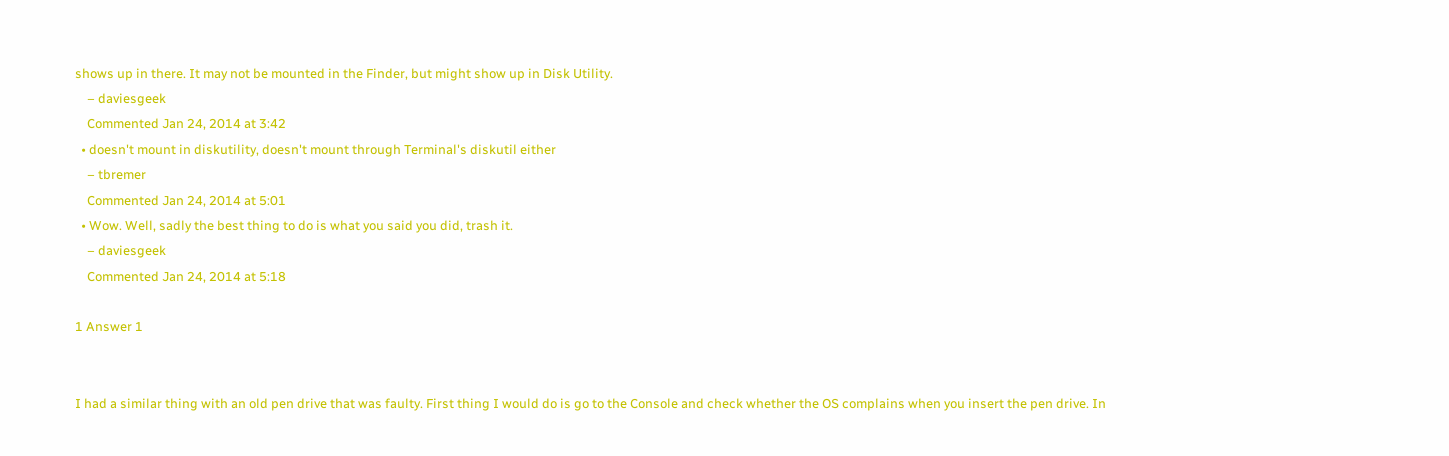shows up in there. It may not be mounted in the Finder, but might show up in Disk Utility.
    – daviesgeek
    Commented Jan 24, 2014 at 3:42
  • doesn't mount in diskutility, doesn't mount through Terminal's diskutil either
    – tbremer
    Commented Jan 24, 2014 at 5:01
  • Wow. Well, sadly the best thing to do is what you said you did, trash it.
    – daviesgeek
    Commented Jan 24, 2014 at 5:18

1 Answer 1


I had a similar thing with an old pen drive that was faulty. First thing I would do is go to the Console and check whether the OS complains when you insert the pen drive. In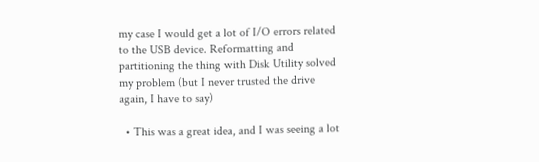my case I would get a lot of I/O errors related to the USB device. Reformatting and partitioning the thing with Disk Utility solved my problem (but I never trusted the drive again, I have to say)

  • This was a great idea, and I was seeing a lot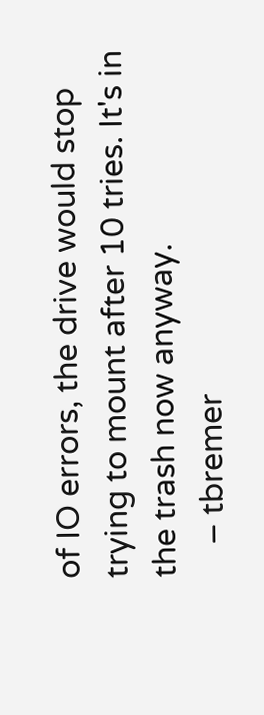of IO errors, the drive would stop trying to mount after 10 tries. It's in the trash now anyway.
    – tbremer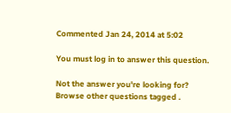Commented Jan 24, 2014 at 5:02

You must log in to answer this question.

Not the answer you're looking for? Browse other questions tagged .